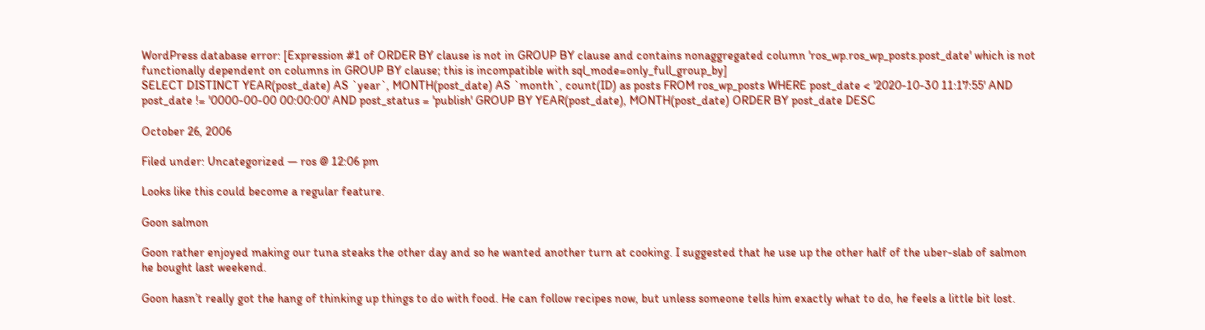WordPress database error: [Expression #1 of ORDER BY clause is not in GROUP BY clause and contains nonaggregated column 'ros_wp.ros_wp_posts.post_date' which is not functionally dependent on columns in GROUP BY clause; this is incompatible with sql_mode=only_full_group_by]
SELECT DISTINCT YEAR(post_date) AS `year`, MONTH(post_date) AS `month`, count(ID) as posts FROM ros_wp_posts WHERE post_date < '2020-10-30 11:17:55' AND post_date != '0000-00-00 00:00:00' AND post_status = 'publish' GROUP BY YEAR(post_date), MONTH(post_date) ORDER BY post_date DESC

October 26, 2006

Filed under: Uncategorized — ros @ 12:06 pm

Looks like this could become a regular feature.

Goon salmon

Goon rather enjoyed making our tuna steaks the other day and so he wanted another turn at cooking. I suggested that he use up the other half of the uber-slab of salmon he bought last weekend.

Goon hasn’t really got the hang of thinking up things to do with food. He can follow recipes now, but unless someone tells him exactly what to do, he feels a little bit lost.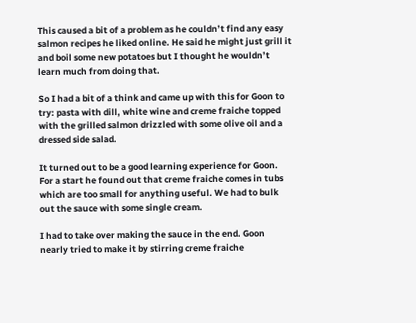This caused a bit of a problem as he couldn’t find any easy salmon recipes he liked online. He said he might just grill it and boil some new potatoes but I thought he wouldn’t learn much from doing that.

So I had a bit of a think and came up with this for Goon to try: pasta with dill, white wine and creme fraiche topped with the grilled salmon drizzled with some olive oil and a dressed side salad.

It turned out to be a good learning experience for Goon. For a start he found out that creme fraiche comes in tubs which are too small for anything useful. We had to bulk out the sauce with some single cream.

I had to take over making the sauce in the end. Goon nearly tried to make it by stirring creme fraiche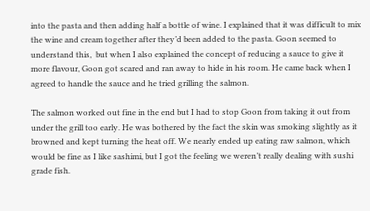into the pasta and then adding half a bottle of wine. I explained that it was difficult to mix the wine and cream together after they’d been added to the pasta. Goon seemed to understand this,  but when I also explained the concept of reducing a sauce to give it more flavour, Goon got scared and ran away to hide in his room. He came back when I agreed to handle the sauce and he tried grilling the salmon.

The salmon worked out fine in the end but I had to stop Goon from taking it out from under the grill too early. He was bothered by the fact the skin was smoking slightly as it browned and kept turning the heat off. We nearly ended up eating raw salmon, which would be fine as I like sashimi, but I got the feeling we weren’t really dealing with sushi grade fish.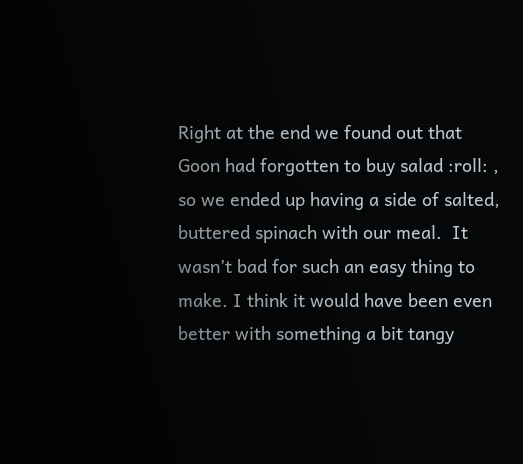Right at the end we found out that Goon had forgotten to buy salad :roll: , so we ended up having a side of salted, buttered spinach with our meal.  It wasn’t bad for such an easy thing to make. I think it would have been even better with something a bit tangy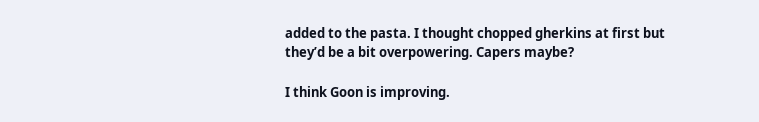added to the pasta. I thought chopped gherkins at first but they’d be a bit overpowering. Capers maybe?

I think Goon is improving.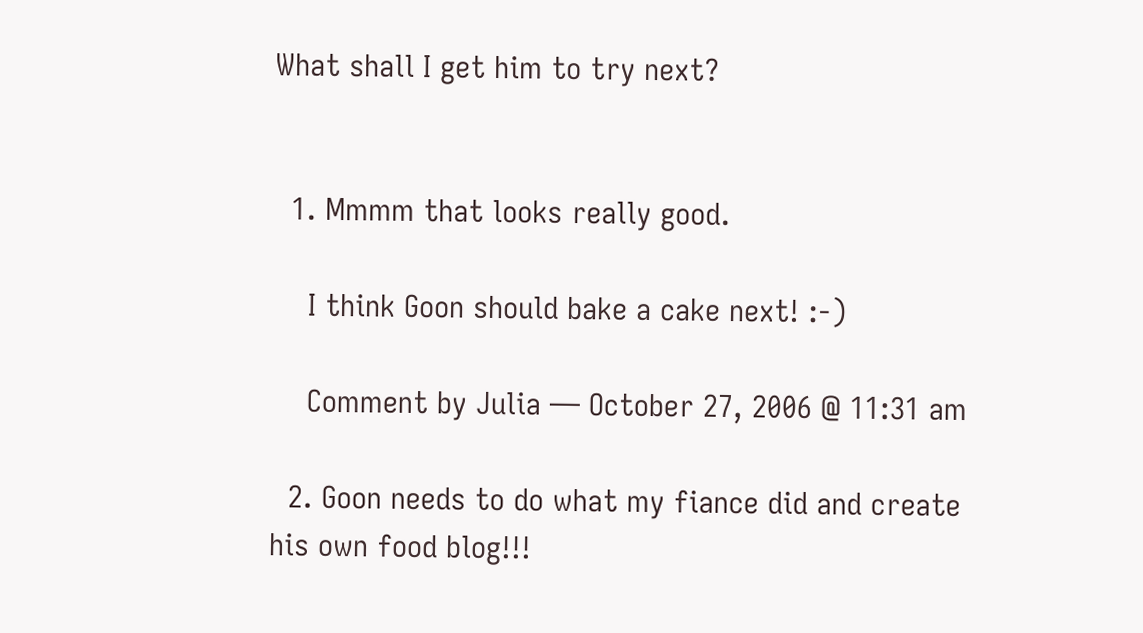What shall I get him to try next?


  1. Mmmm that looks really good.

    I think Goon should bake a cake next! :-)

    Comment by Julia — October 27, 2006 @ 11:31 am

  2. Goon needs to do what my fiance did and create his own food blog!!!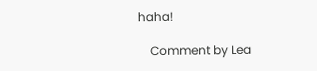haha!

    Comment by Lea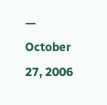— October 27, 2006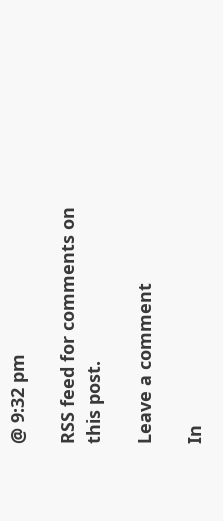@ 9:32 pm

RSS feed for comments on this post.

Leave a comment

In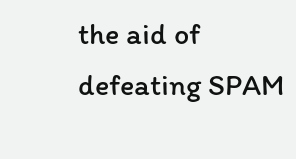the aid of defeating SPAM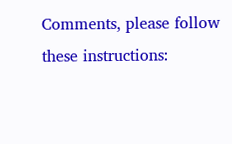Comments, please follow these instructions: